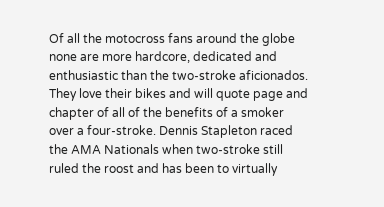Of all the motocross fans around the globe none are more hardcore, dedicated and enthusiastic than the two-stroke aficionados. They love their bikes and will quote page and chapter of all of the benefits of a smoker over a four-stroke. Dennis Stapleton raced the AMA Nationals when two-stroke still ruled the roost and has been to virtually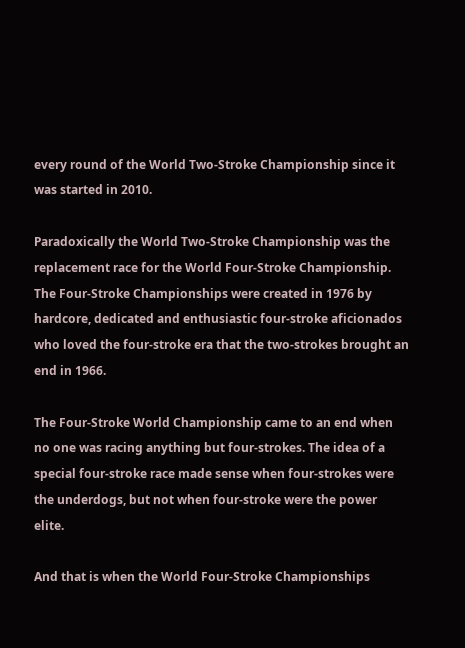every round of the World Two-Stroke Championship since it was started in 2010.

Paradoxically the World Two-Stroke Championship was the replacement race for the World Four-Stroke Championship. The Four-Stroke Championships were created in 1976 by hardcore, dedicated and enthusiastic four-stroke aficionados who loved the four-stroke era that the two-strokes brought an end in 1966.

The Four-Stroke World Championship came to an end when no one was racing anything but four-strokes. The idea of a special four-stroke race made sense when four-strokes were the underdogs, but not when four-stroke were the power elite.

And that is when the World Four-Stroke Championships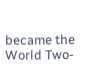became the World Two-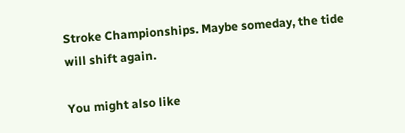Stroke Championships. Maybe someday, the tide will shift again.

You might also like